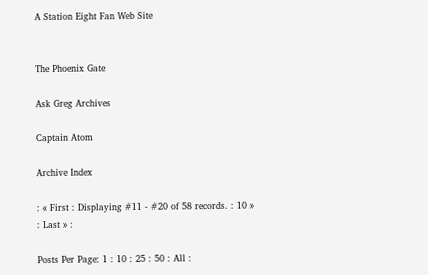A Station Eight Fan Web Site


The Phoenix Gate

Ask Greg Archives

Captain Atom

Archive Index

: « First : Displaying #11 - #20 of 58 records. : 10 » : Last » :

Posts Per Page: 1 : 10 : 25 : 50 : All :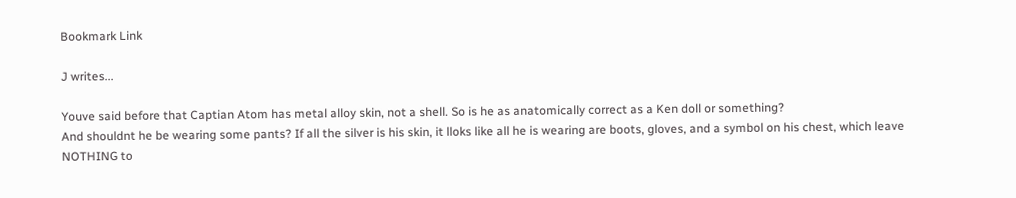Bookmark Link

J writes...

Youve said before that Captian Atom has metal alloy skin, not a shell. So is he as anatomically correct as a Ken doll or something?
And shouldnt he be wearing some pants? If all the silver is his skin, it lloks like all he is wearing are boots, gloves, and a symbol on his chest, which leave NOTHING to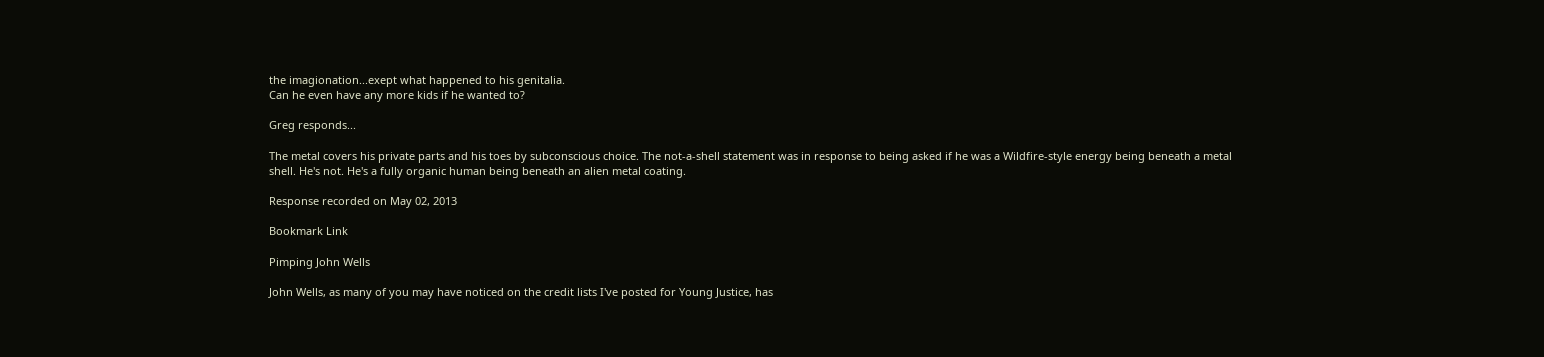the imagionation...exept what happened to his genitalia.
Can he even have any more kids if he wanted to?

Greg responds...

The metal covers his private parts and his toes by subconscious choice. The not-a-shell statement was in response to being asked if he was a Wildfire-style energy being beneath a metal shell. He's not. He's a fully organic human being beneath an alien metal coating.

Response recorded on May 02, 2013

Bookmark Link

Pimping John Wells

John Wells, as many of you may have noticed on the credit lists I've posted for Young Justice, has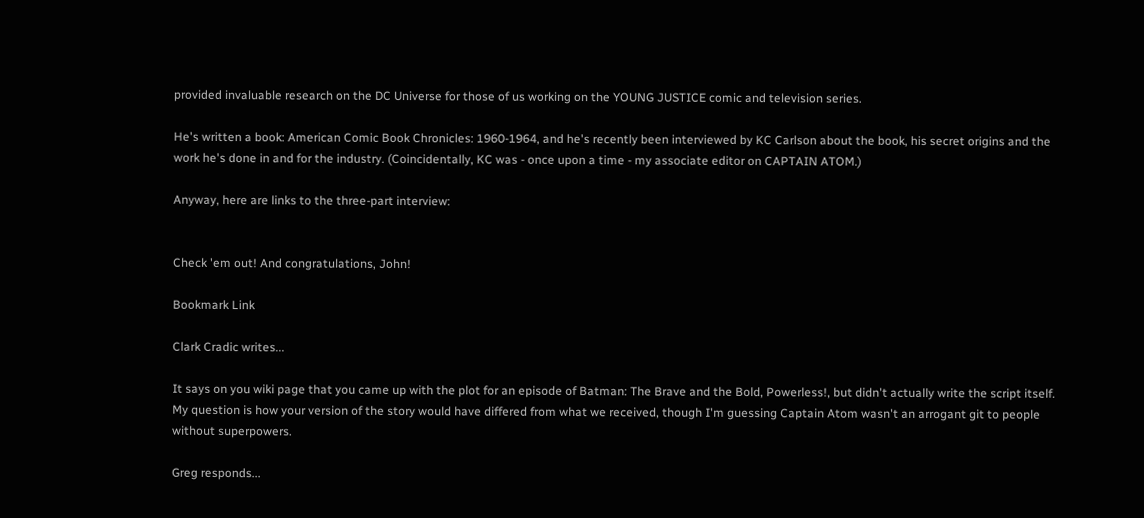provided invaluable research on the DC Universe for those of us working on the YOUNG JUSTICE comic and television series.

He's written a book: American Comic Book Chronicles: 1960-1964, and he's recently been interviewed by KC Carlson about the book, his secret origins and the work he's done in and for the industry. (Coincidentally, KC was - once upon a time - my associate editor on CAPTAIN ATOM.)

Anyway, here are links to the three-part interview:


Check 'em out! And congratulations, John!

Bookmark Link

Clark Cradic writes...

It says on you wiki page that you came up with the plot for an episode of Batman: The Brave and the Bold, Powerless!, but didn't actually write the script itself. My question is how your version of the story would have differed from what we received, though I'm guessing Captain Atom wasn't an arrogant git to people without superpowers.

Greg responds...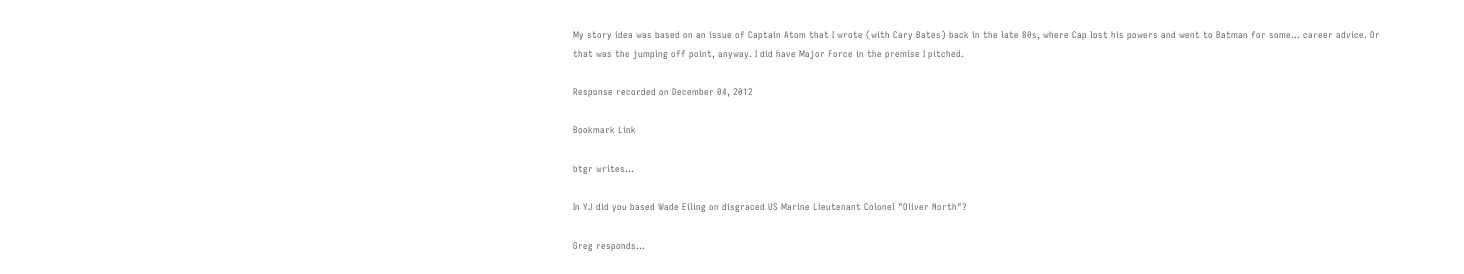My story idea was based on an issue of Captain Atom that I wrote (with Cary Bates) back in the late 80s, where Cap lost his powers and went to Batman for some... career advice. Or that was the jumping off point, anyway. I did have Major Force in the premise I pitched.

Response recorded on December 04, 2012

Bookmark Link

btgr writes...

In YJ did you based Wade Eiling on disgraced US Marine Lieutenant Colonel "Oliver North"?

Greg responds...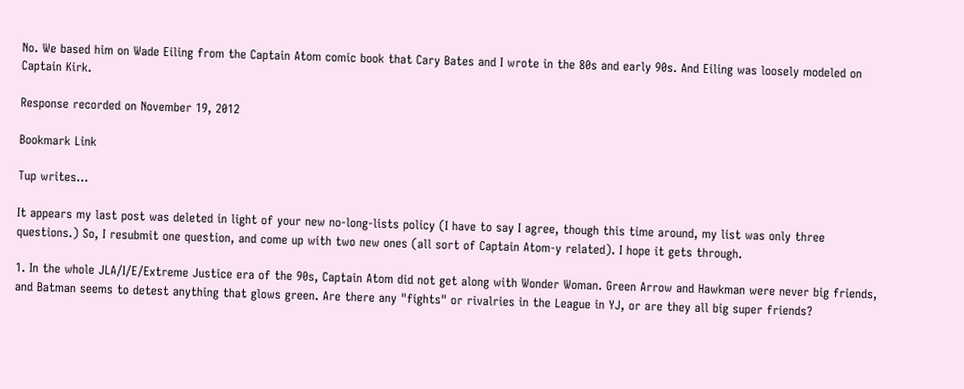No. We based him on Wade Eiling from the Captain Atom comic book that Cary Bates and I wrote in the 80s and early 90s. And Eiling was loosely modeled on Captain Kirk.

Response recorded on November 19, 2012

Bookmark Link

Tup writes...

It appears my last post was deleted in light of your new no-long-lists policy (I have to say I agree, though this time around, my list was only three questions.) So, I resubmit one question, and come up with two new ones (all sort of Captain Atom-y related). I hope it gets through.

1. In the whole JLA/I/E/Extreme Justice era of the 90s, Captain Atom did not get along with Wonder Woman. Green Arrow and Hawkman were never big friends, and Batman seems to detest anything that glows green. Are there any "fights" or rivalries in the League in YJ, or are they all big super friends?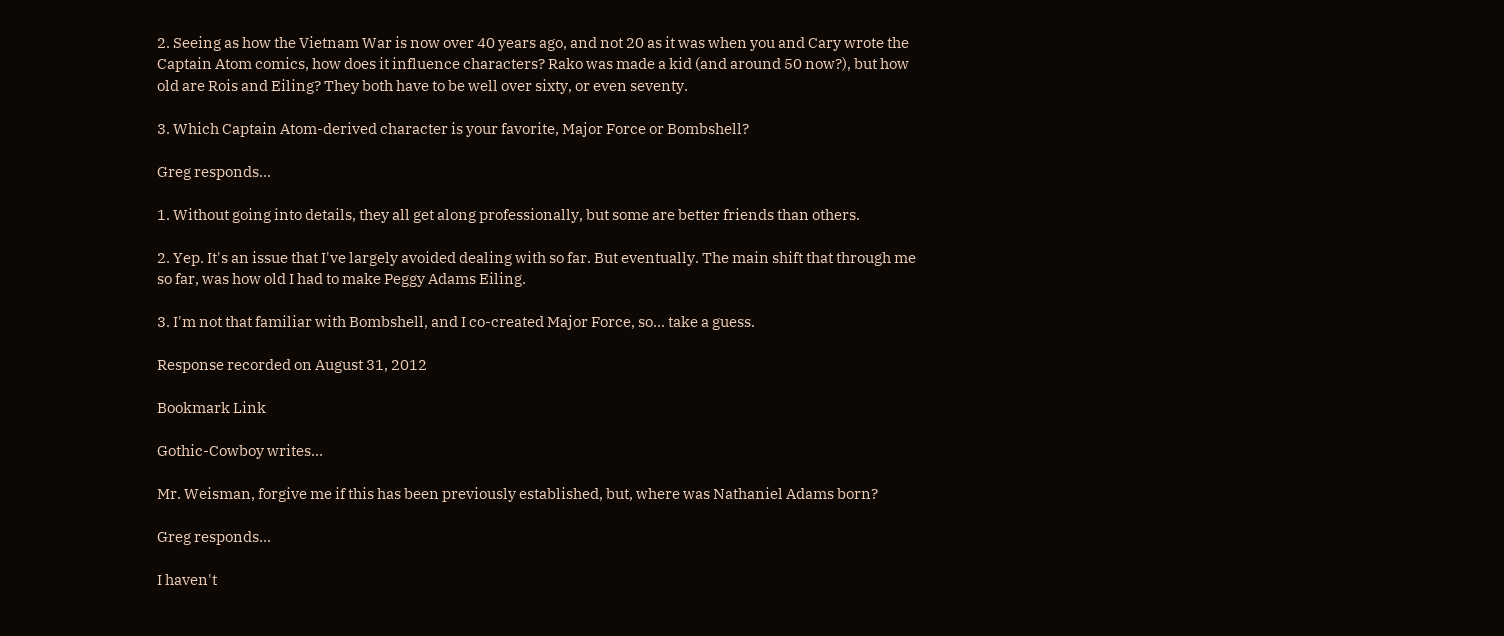2. Seeing as how the Vietnam War is now over 40 years ago, and not 20 as it was when you and Cary wrote the Captain Atom comics, how does it influence characters? Rako was made a kid (and around 50 now?), but how old are Rois and Eiling? They both have to be well over sixty, or even seventy.

3. Which Captain Atom-derived character is your favorite, Major Force or Bombshell?

Greg responds...

1. Without going into details, they all get along professionally, but some are better friends than others.

2. Yep. It's an issue that I've largely avoided dealing with so far. But eventually. The main shift that through me so far, was how old I had to make Peggy Adams Eiling.

3. I'm not that familiar with Bombshell, and I co-created Major Force, so... take a guess.

Response recorded on August 31, 2012

Bookmark Link

Gothic-Cowboy writes...

Mr. Weisman, forgive me if this has been previously established, but, where was Nathaniel Adams born?

Greg responds...

I haven't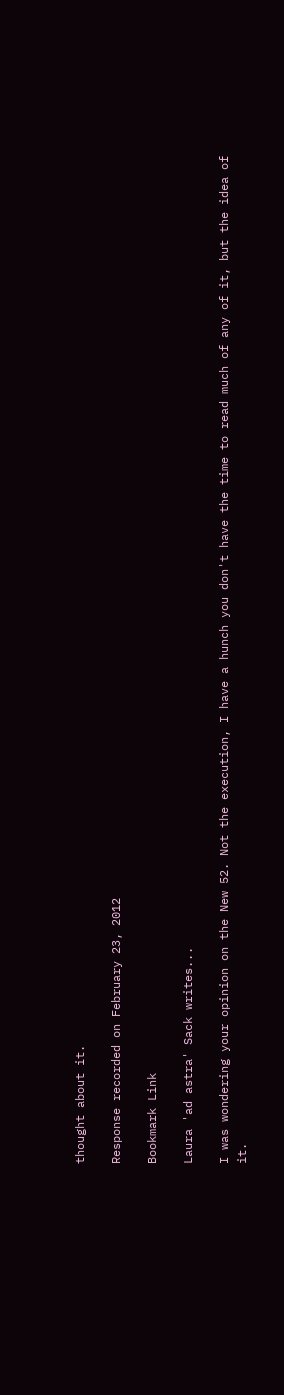thought about it.

Response recorded on February 23, 2012

Bookmark Link

Laura 'ad astra' Sack writes...

I was wondering your opinion on the New 52. Not the execution, I have a hunch you don't have the time to read much of any of it, but the idea of it.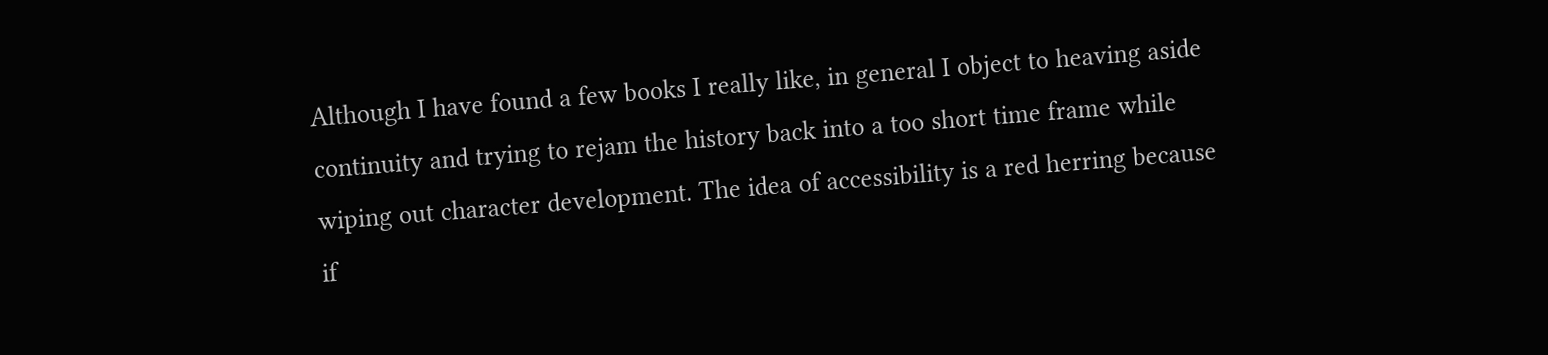Although I have found a few books I really like, in general I object to heaving aside continuity and trying to rejam the history back into a too short time frame while wiping out character development. The idea of accessibility is a red herring because if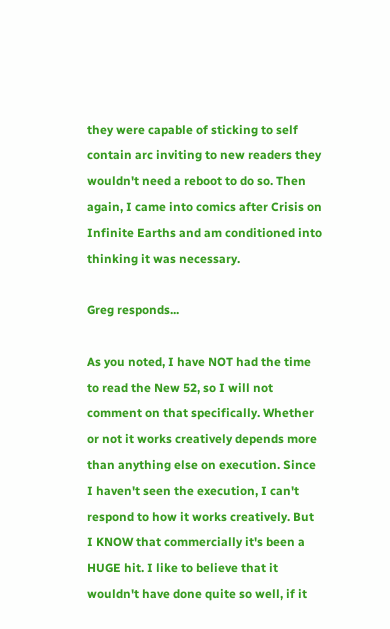they were capable of sticking to self contain arc inviting to new readers they wouldn't need a reboot to do so. Then again, I came into comics after Crisis on Infinite Earths and am conditioned into thinking it was necessary.

Greg responds...

As you noted, I have NOT had the time to read the New 52, so I will not comment on that specifically. Whether or not it works creatively depends more than anything else on execution. Since I haven't seen the execution, I can't respond to how it works creatively. But I KNOW that commercially it's been a HUGE hit. I like to believe that it wouldn't have done quite so well, if it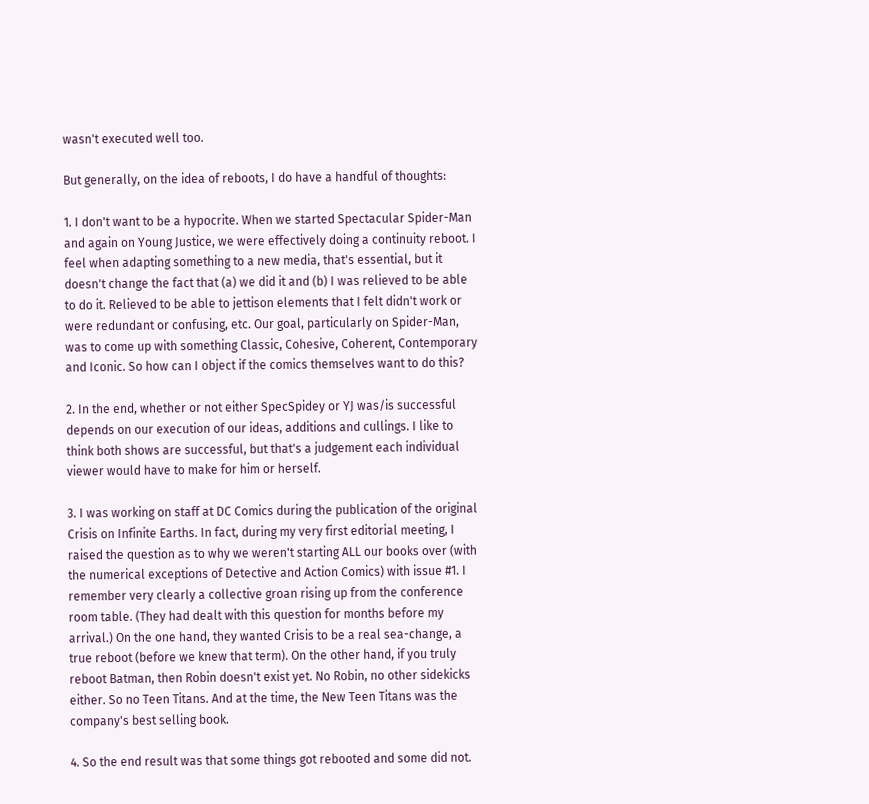wasn't executed well too.

But generally, on the idea of reboots, I do have a handful of thoughts:

1. I don't want to be a hypocrite. When we started Spectacular Spider-Man and again on Young Justice, we were effectively doing a continuity reboot. I feel when adapting something to a new media, that's essential, but it doesn't change the fact that (a) we did it and (b) I was relieved to be able to do it. Relieved to be able to jettison elements that I felt didn't work or were redundant or confusing, etc. Our goal, particularly on Spider-Man, was to come up with something Classic, Cohesive, Coherent, Contemporary and Iconic. So how can I object if the comics themselves want to do this?

2. In the end, whether or not either SpecSpidey or YJ was/is successful depends on our execution of our ideas, additions and cullings. I like to think both shows are successful, but that's a judgement each individual viewer would have to make for him or herself.

3. I was working on staff at DC Comics during the publication of the original Crisis on Infinite Earths. In fact, during my very first editorial meeting, I raised the question as to why we weren't starting ALL our books over (with the numerical exceptions of Detective and Action Comics) with issue #1. I remember very clearly a collective groan rising up from the conference room table. (They had dealt with this question for months before my arrival.) On the one hand, they wanted Crisis to be a real sea-change, a true reboot (before we knew that term). On the other hand, if you truly reboot Batman, then Robin doesn't exist yet. No Robin, no other sidekicks either. So no Teen Titans. And at the time, the New Teen Titans was the company's best selling book.

4. So the end result was that some things got rebooted and some did not.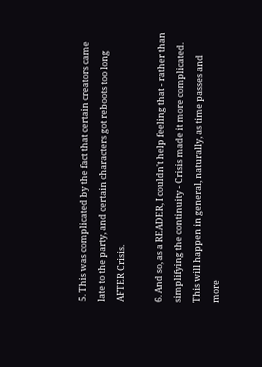5. This was complicated by the fact that certain creators came late to the party, and certain characters got reboots too long AFTER Crisis.

6. And so, as a READER, I couldn't help feeling that - rather than simplifying the continuity - Crisis made it more complicated. This will happen in general, naturally, as time passes and more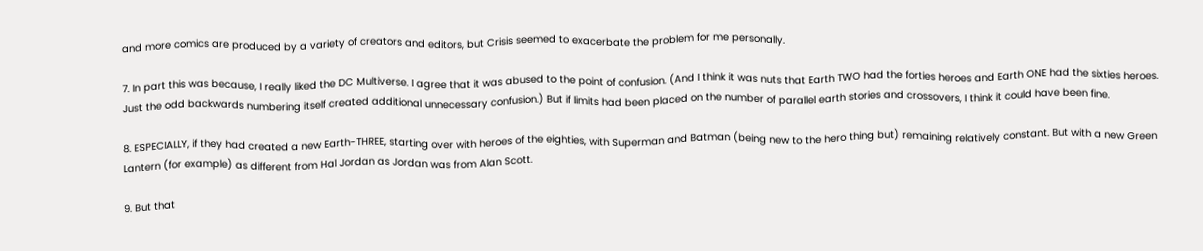and more comics are produced by a variety of creators and editors, but Crisis seemed to exacerbate the problem for me personally.

7. In part this was because, I really liked the DC Multiverse. I agree that it was abused to the point of confusion. (And I think it was nuts that Earth TWO had the forties heroes and Earth ONE had the sixties heroes. Just the odd backwards numbering itself created additional unnecessary confusion.) But if limits had been placed on the number of parallel earth stories and crossovers, I think it could have been fine.

8. ESPECIALLY, if they had created a new Earth-THREE, starting over with heroes of the eighties, with Superman and Batman (being new to the hero thing but) remaining relatively constant. But with a new Green Lantern (for example) as different from Hal Jordan as Jordan was from Alan Scott.

9. But that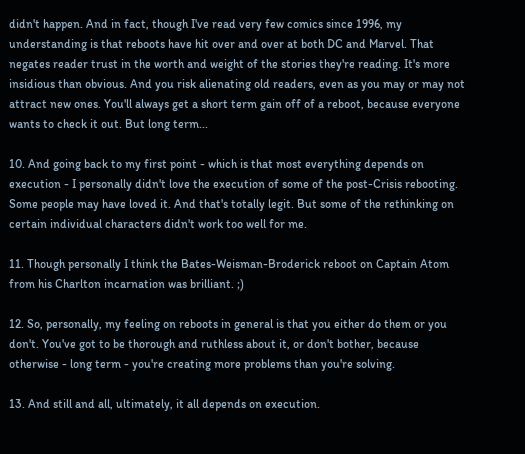didn't happen. And in fact, though I've read very few comics since 1996, my understanding is that reboots have hit over and over at both DC and Marvel. That negates reader trust in the worth and weight of the stories they're reading. It's more insidious than obvious. And you risk alienating old readers, even as you may or may not attract new ones. You'll always get a short term gain off of a reboot, because everyone wants to check it out. But long term...

10. And going back to my first point - which is that most everything depends on execution - I personally didn't love the execution of some of the post-Crisis rebooting. Some people may have loved it. And that's totally legit. But some of the rethinking on certain individual characters didn't work too well for me.

11. Though personally I think the Bates-Weisman-Broderick reboot on Captain Atom from his Charlton incarnation was brilliant. ;)

12. So, personally, my feeling on reboots in general is that you either do them or you don't. You've got to be thorough and ruthless about it, or don't bother, because otherwise - long term - you're creating more problems than you're solving.

13. And still and all, ultimately, it all depends on execution.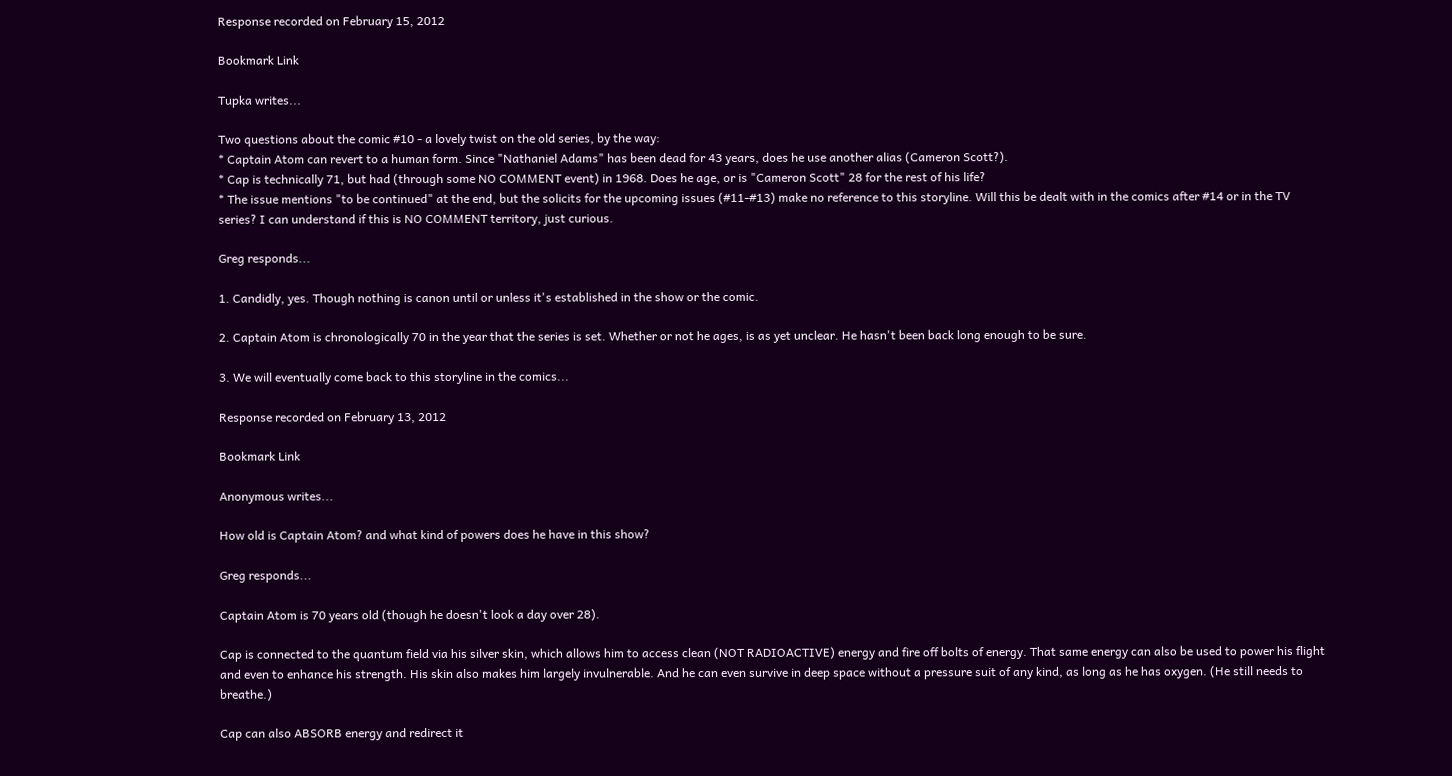Response recorded on February 15, 2012

Bookmark Link

Tupka writes...

Two questions about the comic #10 - a lovely twist on the old series, by the way:
* Captain Atom can revert to a human form. Since "Nathaniel Adams" has been dead for 43 years, does he use another alias (Cameron Scott?).
* Cap is technically 71, but had (through some NO COMMENT event) in 1968. Does he age, or is "Cameron Scott" 28 for the rest of his life?
* The issue mentions "to be continued" at the end, but the solicits for the upcoming issues (#11-#13) make no reference to this storyline. Will this be dealt with in the comics after #14 or in the TV series? I can understand if this is NO COMMENT territory, just curious.

Greg responds...

1. Candidly, yes. Though nothing is canon until or unless it's established in the show or the comic.

2. Captain Atom is chronologically 70 in the year that the series is set. Whether or not he ages, is as yet unclear. He hasn't been back long enough to be sure.

3. We will eventually come back to this storyline in the comics...

Response recorded on February 13, 2012

Bookmark Link

Anonymous writes...

How old is Captain Atom? and what kind of powers does he have in this show?

Greg responds...

Captain Atom is 70 years old (though he doesn't look a day over 28).

Cap is connected to the quantum field via his silver skin, which allows him to access clean (NOT RADIOACTIVE) energy and fire off bolts of energy. That same energy can also be used to power his flight and even to enhance his strength. His skin also makes him largely invulnerable. And he can even survive in deep space without a pressure suit of any kind, as long as he has oxygen. (He still needs to breathe.)

Cap can also ABSORB energy and redirect it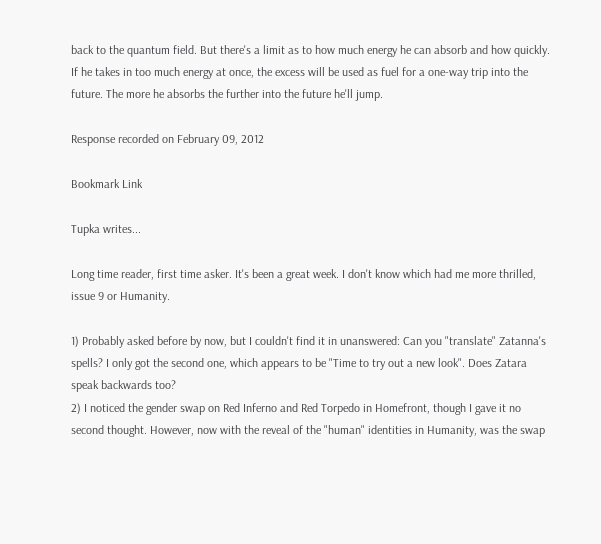back to the quantum field. But there's a limit as to how much energy he can absorb and how quickly. If he takes in too much energy at once, the excess will be used as fuel for a one-way trip into the future. The more he absorbs the further into the future he'll jump.

Response recorded on February 09, 2012

Bookmark Link

Tupka writes...

Long time reader, first time asker. It's been a great week. I don't know which had me more thrilled, issue 9 or Humanity.

1) Probably asked before by now, but I couldn't find it in unanswered: Can you "translate" Zatanna's spells? I only got the second one, which appears to be "Time to try out a new look". Does Zatara speak backwards too?
2) I noticed the gender swap on Red Inferno and Red Torpedo in Homefront, though I gave it no second thought. However, now with the reveal of the "human" identities in Humanity, was the swap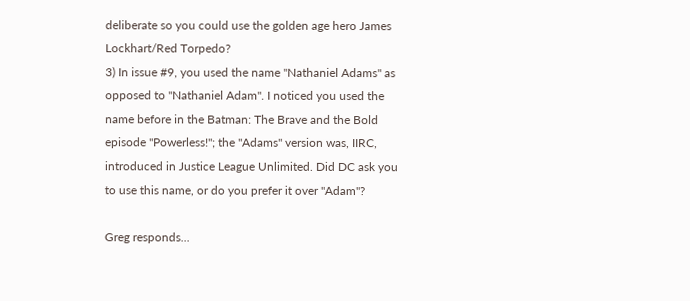deliberate so you could use the golden age hero James Lockhart/Red Torpedo?
3) In issue #9, you used the name "Nathaniel Adams" as opposed to "Nathaniel Adam". I noticed you used the name before in the Batman: The Brave and the Bold episode "Powerless!"; the "Adams" version was, IIRC, introduced in Justice League Unlimited. Did DC ask you to use this name, or do you prefer it over "Adam"?

Greg responds...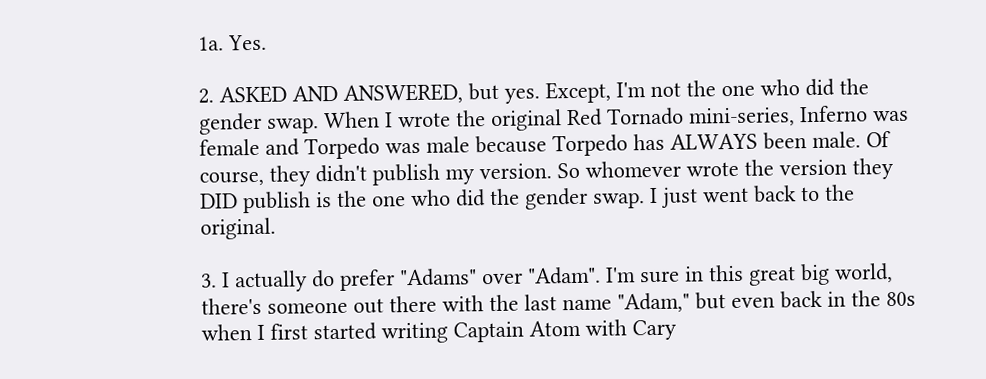1a. Yes.

2. ASKED AND ANSWERED, but yes. Except, I'm not the one who did the gender swap. When I wrote the original Red Tornado mini-series, Inferno was female and Torpedo was male because Torpedo has ALWAYS been male. Of course, they didn't publish my version. So whomever wrote the version they DID publish is the one who did the gender swap. I just went back to the original.

3. I actually do prefer "Adams" over "Adam". I'm sure in this great big world, there's someone out there with the last name "Adam," but even back in the 80s when I first started writing Captain Atom with Cary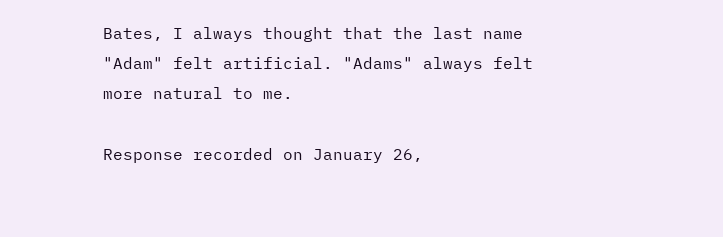Bates, I always thought that the last name "Adam" felt artificial. "Adams" always felt more natural to me.

Response recorded on January 26,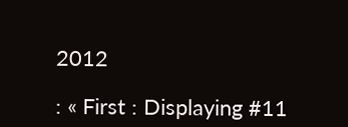2012

: « First : Displaying #11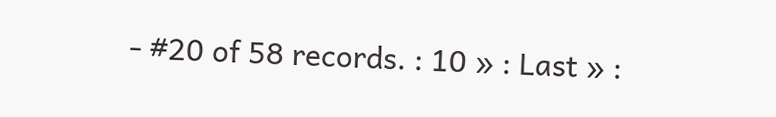- #20 of 58 records. : 10 » : Last » :